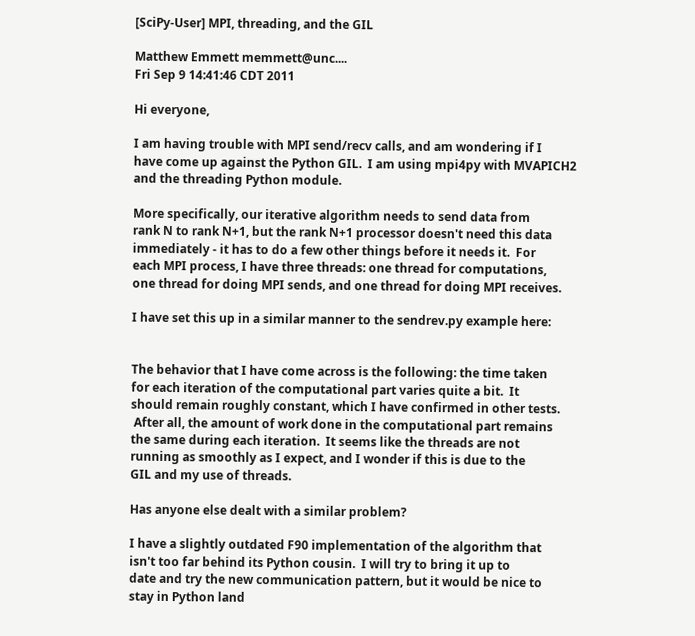[SciPy-User] MPI, threading, and the GIL

Matthew Emmett memmett@unc....
Fri Sep 9 14:41:46 CDT 2011

Hi everyone,

I am having trouble with MPI send/recv calls, and am wondering if I
have come up against the Python GIL.  I am using mpi4py with MVAPICH2
and the threading Python module.

More specifically, our iterative algorithm needs to send data from
rank N to rank N+1, but the rank N+1 processor doesn't need this data
immediately - it has to do a few other things before it needs it.  For
each MPI process, I have three threads: one thread for computations,
one thread for doing MPI sends, and one thread for doing MPI receives.

I have set this up in a similar manner to the sendrev.py example here:


The behavior that I have come across is the following: the time taken
for each iteration of the computational part varies quite a bit.  It
should remain roughly constant, which I have confirmed in other tests.
 After all, the amount of work done in the computational part remains
the same during each iteration.  It seems like the threads are not
running as smoothly as I expect, and I wonder if this is due to the
GIL and my use of threads.

Has anyone else dealt with a similar problem?

I have a slightly outdated F90 implementation of the algorithm that
isn't too far behind its Python cousin.  I will try to bring it up to
date and try the new communication pattern, but it would be nice to
stay in Python land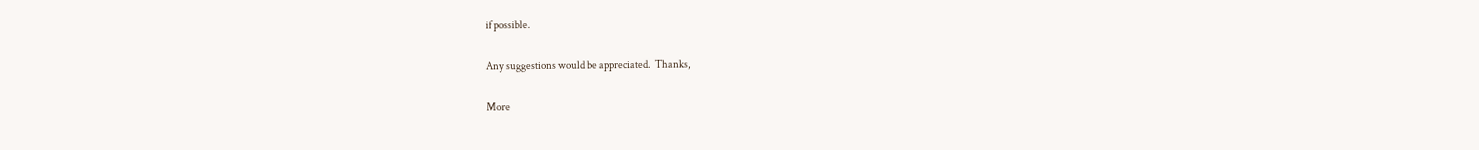if possible.

Any suggestions would be appreciated.  Thanks,

More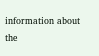information about the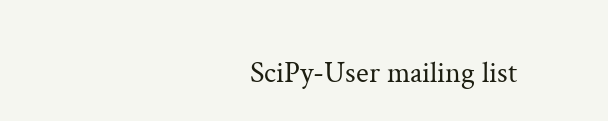SciPy-User mailing list